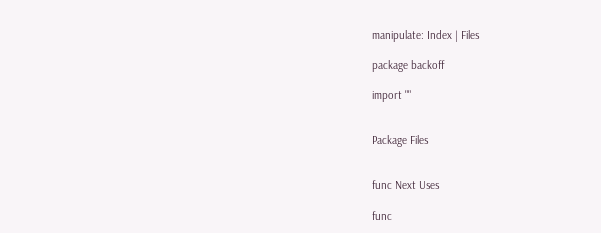manipulate: Index | Files

package backoff

import ""


Package Files


func Next Uses

func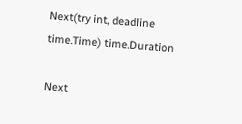Next(try int, deadline time.Time) time.Duration

Next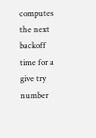computes the next backoff time for a give try number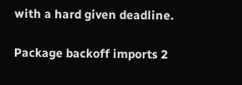with a hard given deadline.

Package backoff imports 2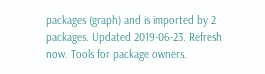packages (graph) and is imported by 2 packages. Updated 2019-06-23. Refresh now. Tools for package owners.